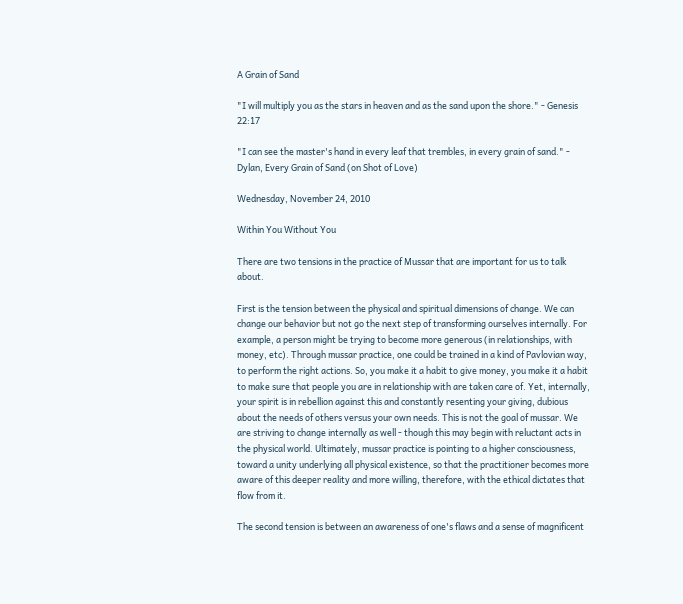A Grain of Sand

"I will multiply you as the stars in heaven and as the sand upon the shore." - Genesis 22:17

"I can see the master's hand in every leaf that trembles, in every grain of sand." - Dylan, Every Grain of Sand (on Shot of Love)

Wednesday, November 24, 2010

Within You Without You

There are two tensions in the practice of Mussar that are important for us to talk about.

First is the tension between the physical and spiritual dimensions of change. We can change our behavior but not go the next step of transforming ourselves internally. For example, a person might be trying to become more generous (in relationships, with money, etc). Through mussar practice, one could be trained in a kind of Pavlovian way, to perform the right actions. So, you make it a habit to give money, you make it a habit to make sure that people you are in relationship with are taken care of. Yet, internally, your spirit is in rebellion against this and constantly resenting your giving, dubious about the needs of others versus your own needs. This is not the goal of mussar. We are striving to change internally as well - though this may begin with reluctant acts in the physical world. Ultimately, mussar practice is pointing to a higher consciousness, toward a unity underlying all physical existence, so that the practitioner becomes more aware of this deeper reality and more willing, therefore, with the ethical dictates that flow from it.

The second tension is between an awareness of one's flaws and a sense of magnificent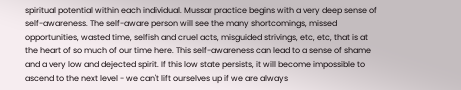spiritual potential within each individual. Mussar practice begins with a very deep sense of self-awareness. The self-aware person will see the many shortcomings, missed opportunities, wasted time, selfish and cruel acts, misguided strivings, etc, etc, that is at the heart of so much of our time here. This self-awareness can lead to a sense of shame and a very low and dejected spirit. If this low state persists, it will become impossible to ascend to the next level - we can't lift ourselves up if we are always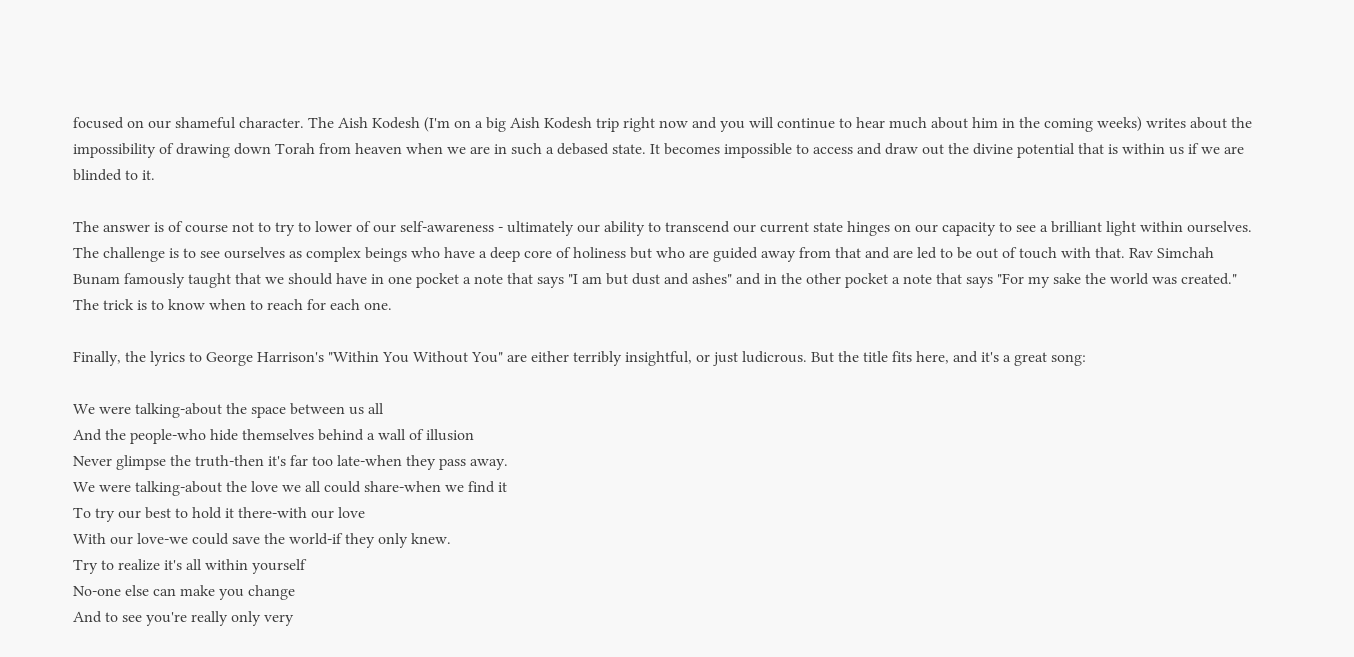focused on our shameful character. The Aish Kodesh (I'm on a big Aish Kodesh trip right now and you will continue to hear much about him in the coming weeks) writes about the impossibility of drawing down Torah from heaven when we are in such a debased state. It becomes impossible to access and draw out the divine potential that is within us if we are blinded to it.

The answer is of course not to try to lower of our self-awareness - ultimately our ability to transcend our current state hinges on our capacity to see a brilliant light within ourselves. The challenge is to see ourselves as complex beings who have a deep core of holiness but who are guided away from that and are led to be out of touch with that. Rav Simchah Bunam famously taught that we should have in one pocket a note that says "I am but dust and ashes" and in the other pocket a note that says "For my sake the world was created." The trick is to know when to reach for each one.

Finally, the lyrics to George Harrison's "Within You Without You" are either terribly insightful, or just ludicrous. But the title fits here, and it's a great song:

We were talking-about the space between us all
And the people-who hide themselves behind a wall of illusion
Never glimpse the truth-then it's far too late-when they pass away.
We were talking-about the love we all could share-when we find it
To try our best to hold it there-with our love
With our love-we could save the world-if they only knew.
Try to realize it's all within yourself
No-one else can make you change
And to see you're really only very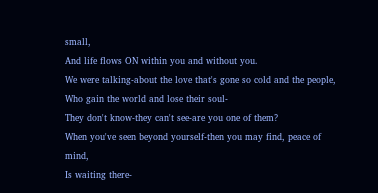small,
And life flows ON within you and without you.
We were talking-about the love that's gone so cold and the people,
Who gain the world and lose their soul-
They don't know-they can't see-are you one of them?
When you've seen beyond yourself-then you may find, peace of mind,
Is waiting there-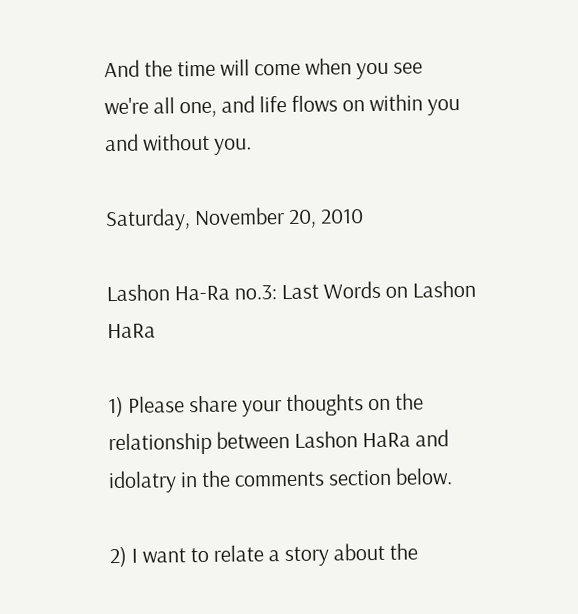And the time will come when you see
we're all one, and life flows on within you and without you.

Saturday, November 20, 2010

Lashon Ha-Ra no.3: Last Words on Lashon HaRa

1) Please share your thoughts on the relationship between Lashon HaRa and idolatry in the comments section below.

2) I want to relate a story about the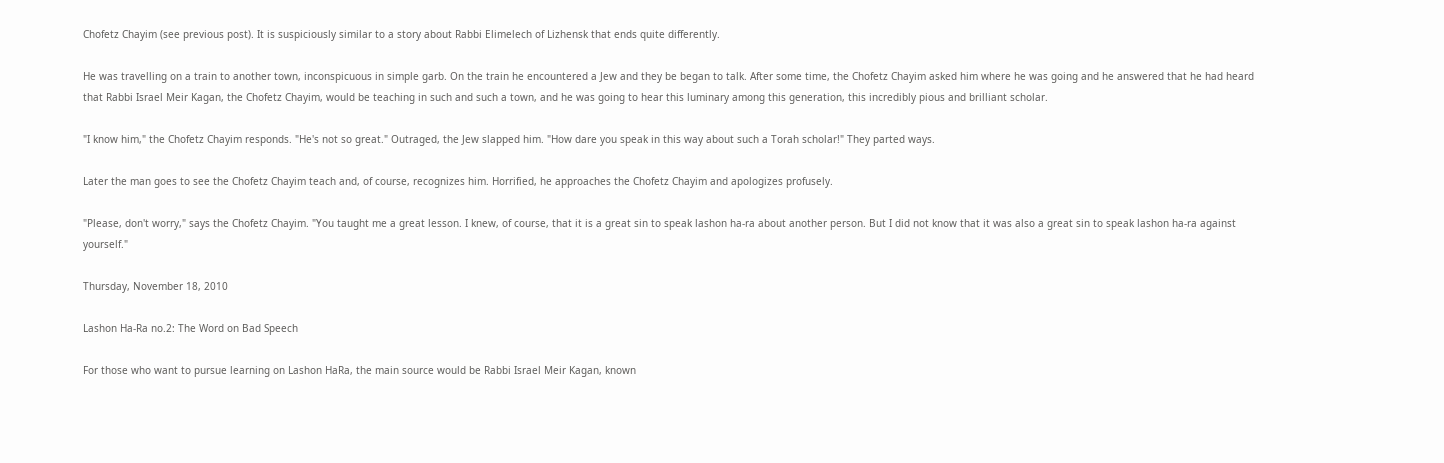Chofetz Chayim (see previous post). It is suspiciously similar to a story about Rabbi Elimelech of Lizhensk that ends quite differently.

He was travelling on a train to another town, inconspicuous in simple garb. On the train he encountered a Jew and they be began to talk. After some time, the Chofetz Chayim asked him where he was going and he answered that he had heard that Rabbi Israel Meir Kagan, the Chofetz Chayim, would be teaching in such and such a town, and he was going to hear this luminary among this generation, this incredibly pious and brilliant scholar.

"I know him," the Chofetz Chayim responds. "He's not so great." Outraged, the Jew slapped him. "How dare you speak in this way about such a Torah scholar!" They parted ways.

Later the man goes to see the Chofetz Chayim teach and, of course, recognizes him. Horrified, he approaches the Chofetz Chayim and apologizes profusely.

"Please, don't worry," says the Chofetz Chayim. "You taught me a great lesson. I knew, of course, that it is a great sin to speak lashon ha-ra about another person. But I did not know that it was also a great sin to speak lashon ha-ra against yourself."

Thursday, November 18, 2010

Lashon Ha-Ra no.2: The Word on Bad Speech

For those who want to pursue learning on Lashon HaRa, the main source would be Rabbi Israel Meir Kagan, known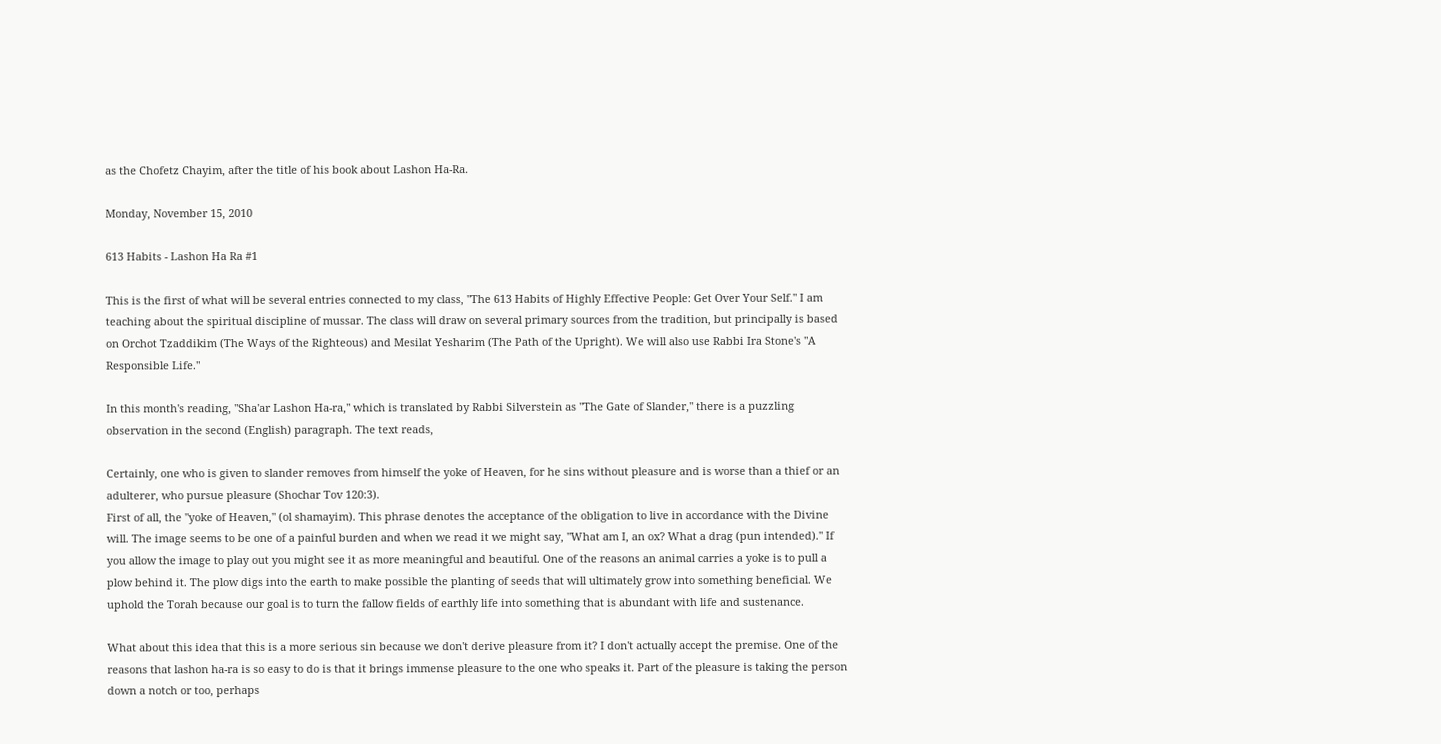as the Chofetz Chayim, after the title of his book about Lashon Ha-Ra.

Monday, November 15, 2010

613 Habits - Lashon Ha Ra #1

This is the first of what will be several entries connected to my class, "The 613 Habits of Highly Effective People: Get Over Your Self." I am teaching about the spiritual discipline of mussar. The class will draw on several primary sources from the tradition, but principally is based on Orchot Tzaddikim (The Ways of the Righteous) and Mesilat Yesharim (The Path of the Upright). We will also use Rabbi Ira Stone's "A Responsible Life."

In this month's reading, "Sha'ar Lashon Ha-ra," which is translated by Rabbi Silverstein as "The Gate of Slander," there is a puzzling observation in the second (English) paragraph. The text reads,

Certainly, one who is given to slander removes from himself the yoke of Heaven, for he sins without pleasure and is worse than a thief or an adulterer, who pursue pleasure (Shochar Tov 120:3).
First of all, the "yoke of Heaven," (ol shamayim). This phrase denotes the acceptance of the obligation to live in accordance with the Divine will. The image seems to be one of a painful burden and when we read it we might say, "What am I, an ox? What a drag (pun intended)." If you allow the image to play out you might see it as more meaningful and beautiful. One of the reasons an animal carries a yoke is to pull a plow behind it. The plow digs into the earth to make possible the planting of seeds that will ultimately grow into something beneficial. We uphold the Torah because our goal is to turn the fallow fields of earthly life into something that is abundant with life and sustenance.

What about this idea that this is a more serious sin because we don't derive pleasure from it? I don't actually accept the premise. One of the reasons that lashon ha-ra is so easy to do is that it brings immense pleasure to the one who speaks it. Part of the pleasure is taking the person down a notch or too, perhaps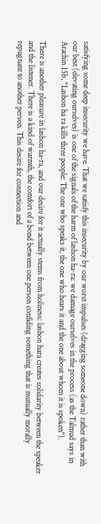satisfying some deep insecurity we have. That we satisfy this insecurity by our worst impulses (dragging someone down) rather than with our best (elevating ourselves) is one of the signals of the harm of lashon ha-ra: we damage ourselves in the process (as the Talmud says in Arachin 15b, "Lashon ha ra kills three people: The one who speaks it, the one who hears it and the one about whom it is spoken").

There is another pleasure in lashon ha-ra, and our desire for it actually stems from holiness: lashon hara creates solidarity between the speaker and the listener. There is a kind of warmth, the comfort of a bond between one person confiding something that is mutually morally repugnant to another person. This desire for connection and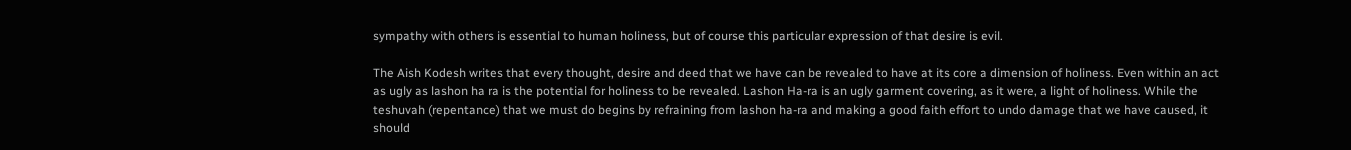sympathy with others is essential to human holiness, but of course this particular expression of that desire is evil.

The Aish Kodesh writes that every thought, desire and deed that we have can be revealed to have at its core a dimension of holiness. Even within an act as ugly as lashon ha ra is the potential for holiness to be revealed. Lashon Ha-ra is an ugly garment covering, as it were, a light of holiness. While the teshuvah (repentance) that we must do begins by refraining from lashon ha-ra and making a good faith effort to undo damage that we have caused, it should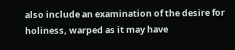also include an examination of the desire for holiness, warped as it may have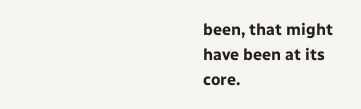been, that might have been at its core.